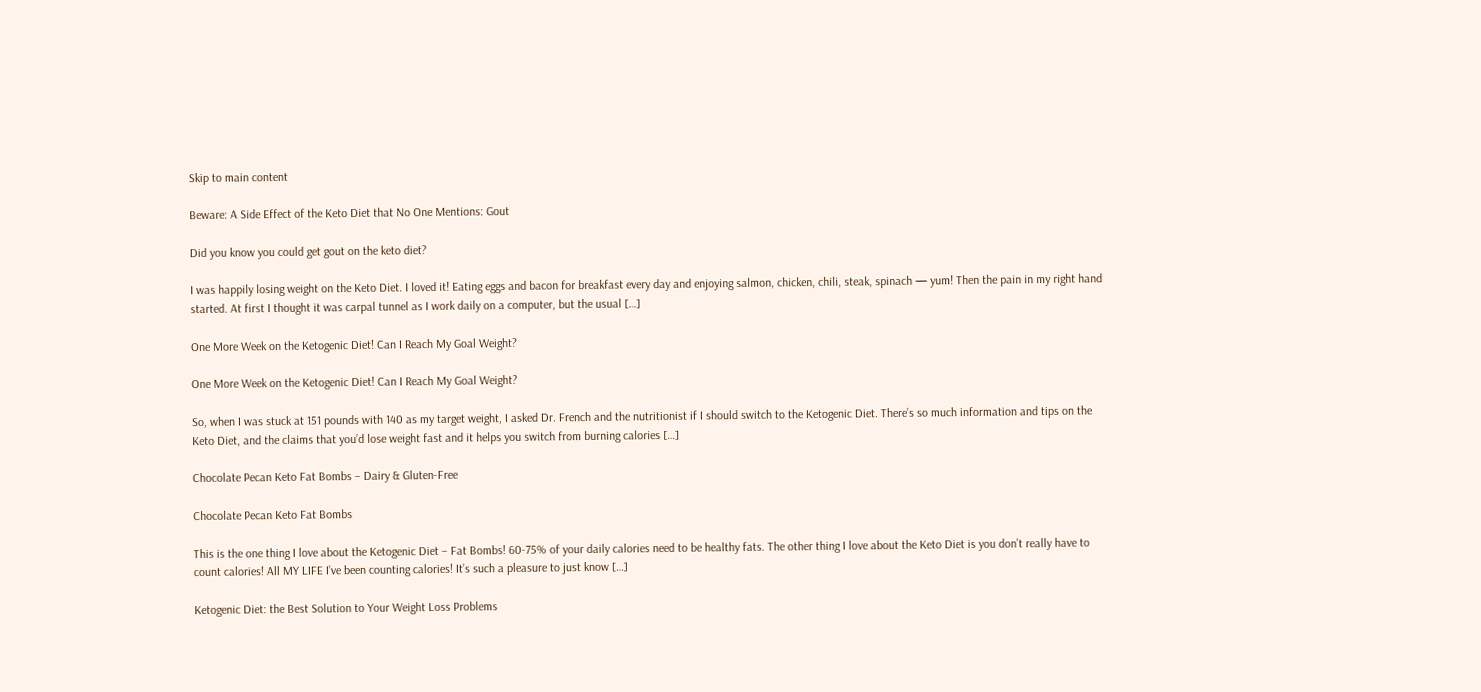Skip to main content

Beware: A Side Effect of the Keto Diet that No One Mentions: Gout

Did you know you could get gout on the keto diet?

I was happily losing weight on the Keto Diet. I loved it! Eating eggs and bacon for breakfast every day and enjoying salmon, chicken, chili, steak, spinach — yum! Then the pain in my right hand started. At first I thought it was carpal tunnel as I work daily on a computer, but the usual […]

One More Week on the Ketogenic Diet! Can I Reach My Goal Weight?

One More Week on the Ketogenic Diet! Can I Reach My Goal Weight?

So, when I was stuck at 151 pounds with 140 as my target weight, I asked Dr. French and the nutritionist if I should switch to the Ketogenic Diet. There’s so much information and tips on the Keto Diet, and the claims that you’d lose weight fast and it helps you switch from burning calories […]

Chocolate Pecan Keto Fat Bombs – Dairy & Gluten-Free

Chocolate Pecan Keto Fat Bombs

This is the one thing I love about the Ketogenic Diet – Fat Bombs! 60-75% of your daily calories need to be healthy fats. The other thing I love about the Keto Diet is you don’t really have to count calories! All MY LIFE I’ve been counting calories! It’s such a pleasure to just know […]

Ketogenic Diet: the Best Solution to Your Weight Loss Problems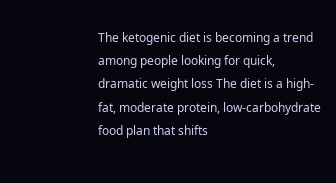The ketogenic diet is becoming a trend among people looking for quick, dramatic weight loss The diet is a high-fat, moderate protein, low-carbohydrate food plan that shifts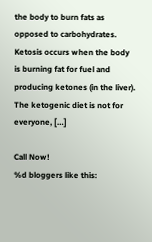the body to burn fats as opposed to carbohydrates. Ketosis occurs when the body is burning fat for fuel and producing ketones (in the liver). The ketogenic diet is not for everyone, […]

Call Now!
%d bloggers like this: